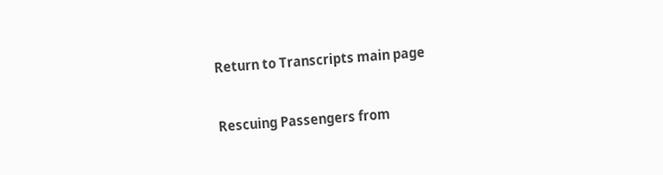Return to Transcripts main page


Rescuing Passengers from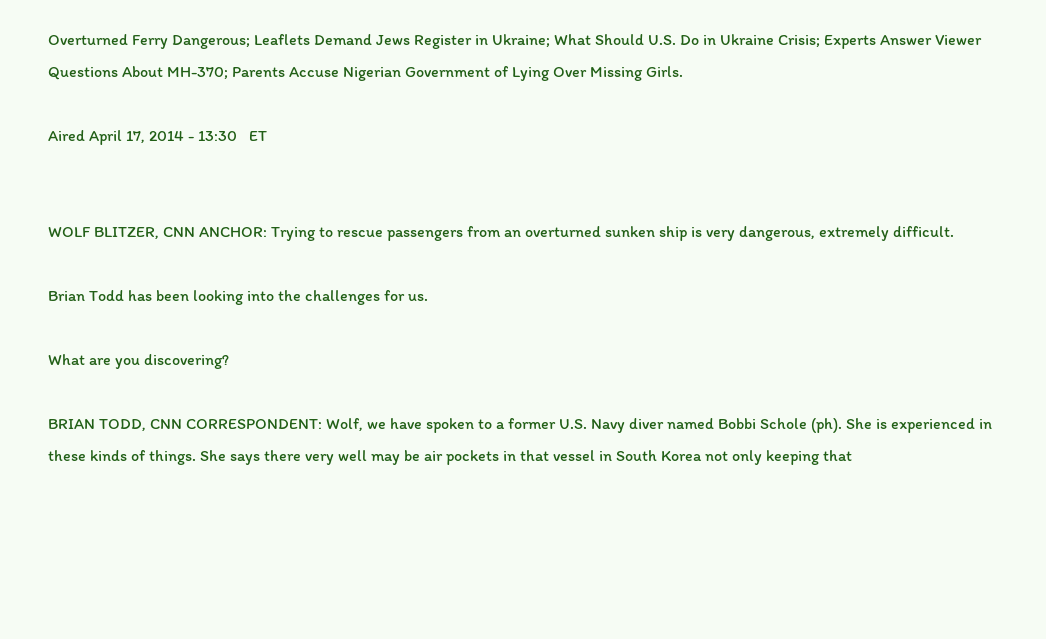Overturned Ferry Dangerous; Leaflets Demand Jews Register in Ukraine; What Should U.S. Do in Ukraine Crisis; Experts Answer Viewer Questions About MH-370; Parents Accuse Nigerian Government of Lying Over Missing Girls.

Aired April 17, 2014 - 13:30   ET


WOLF BLITZER, CNN ANCHOR: Trying to rescue passengers from an overturned sunken ship is very dangerous, extremely difficult.

Brian Todd has been looking into the challenges for us.

What are you discovering?

BRIAN TODD, CNN CORRESPONDENT: Wolf, we have spoken to a former U.S. Navy diver named Bobbi Schole (ph). She is experienced in these kinds of things. She says there very well may be air pockets in that vessel in South Korea not only keeping that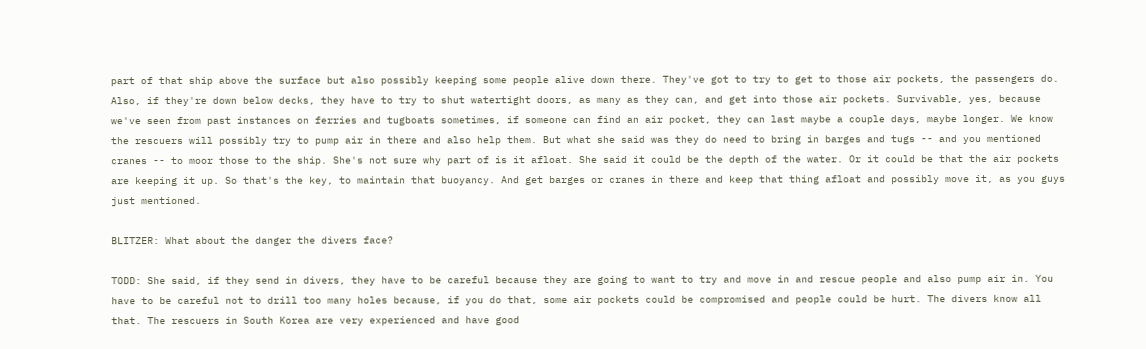part of that ship above the surface but also possibly keeping some people alive down there. They've got to try to get to those air pockets, the passengers do. Also, if they're down below decks, they have to try to shut watertight doors, as many as they can, and get into those air pockets. Survivable, yes, because we've seen from past instances on ferries and tugboats sometimes, if someone can find an air pocket, they can last maybe a couple days, maybe longer. We know the rescuers will possibly try to pump air in there and also help them. But what she said was they do need to bring in barges and tugs -- and you mentioned cranes -- to moor those to the ship. She's not sure why part of is it afloat. She said it could be the depth of the water. Or it could be that the air pockets are keeping it up. So that's the key, to maintain that buoyancy. And get barges or cranes in there and keep that thing afloat and possibly move it, as you guys just mentioned.

BLITZER: What about the danger the divers face?

TODD: She said, if they send in divers, they have to be careful because they are going to want to try and move in and rescue people and also pump air in. You have to be careful not to drill too many holes because, if you do that, some air pockets could be compromised and people could be hurt. The divers know all that. The rescuers in South Korea are very experienced and have good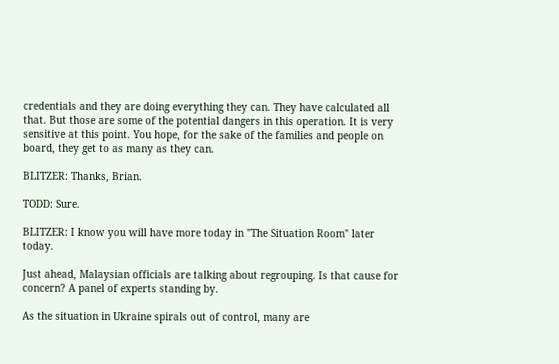credentials and they are doing everything they can. They have calculated all that. But those are some of the potential dangers in this operation. It is very sensitive at this point. You hope, for the sake of the families and people on board, they get to as many as they can.

BLITZER: Thanks, Brian.

TODD: Sure.

BLITZER: I know you will have more today in "The Situation Room" later today.

Just ahead, Malaysian officials are talking about regrouping. Is that cause for concern? A panel of experts standing by.

As the situation in Ukraine spirals out of control, many are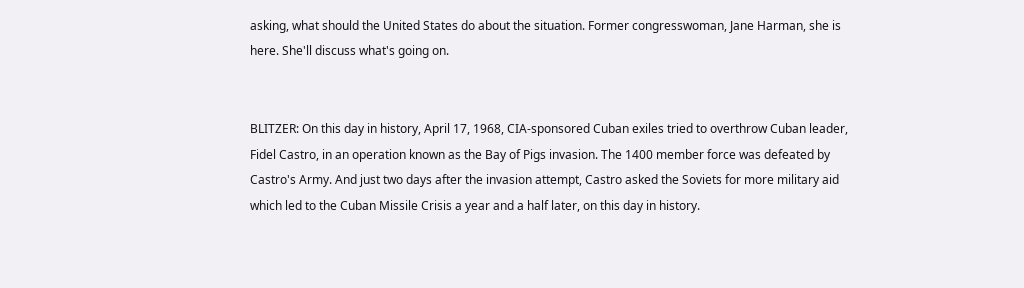asking, what should the United States do about the situation. Former congresswoman, Jane Harman, she is here. She'll discuss what's going on.


BLITZER: On this day in history, April 17, 1968, CIA-sponsored Cuban exiles tried to overthrow Cuban leader, Fidel Castro, in an operation known as the Bay of Pigs invasion. The 1400 member force was defeated by Castro's Army. And just two days after the invasion attempt, Castro asked the Soviets for more military aid which led to the Cuban Missile Crisis a year and a half later, on this day in history.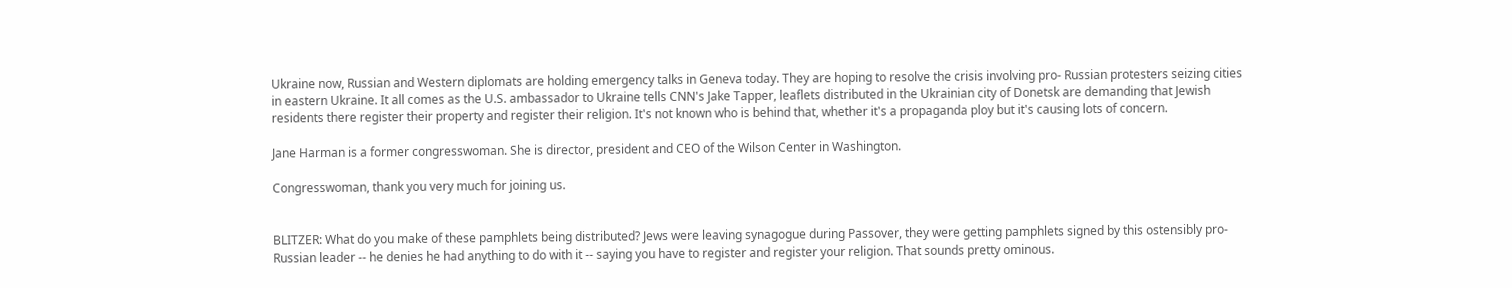Ukraine now, Russian and Western diplomats are holding emergency talks in Geneva today. They are hoping to resolve the crisis involving pro- Russian protesters seizing cities in eastern Ukraine. It all comes as the U.S. ambassador to Ukraine tells CNN's Jake Tapper, leaflets distributed in the Ukrainian city of Donetsk are demanding that Jewish residents there register their property and register their religion. It's not known who is behind that, whether it's a propaganda ploy but it's causing lots of concern.

Jane Harman is a former congresswoman. She is director, president and CEO of the Wilson Center in Washington.

Congresswoman, thank you very much for joining us.


BLITZER: What do you make of these pamphlets being distributed? Jews were leaving synagogue during Passover, they were getting pamphlets signed by this ostensibly pro-Russian leader -- he denies he had anything to do with it -- saying you have to register and register your religion. That sounds pretty ominous.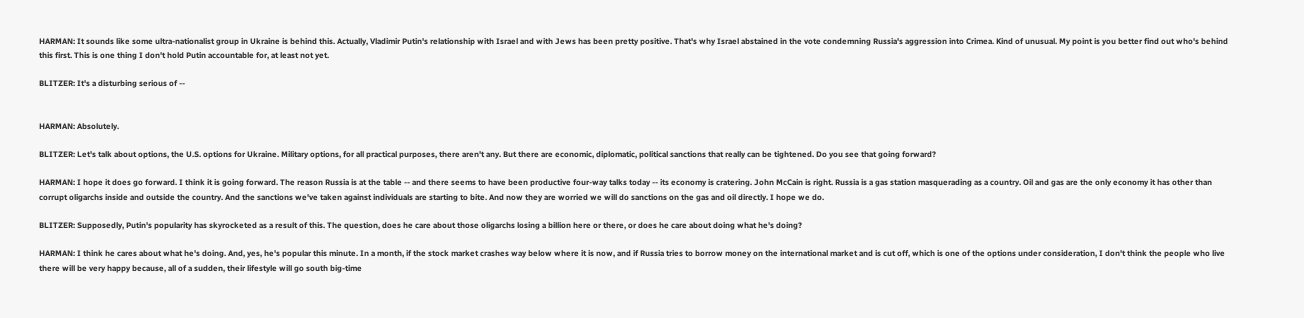HARMAN: It sounds like some ultra-nationalist group in Ukraine is behind this. Actually, Vladimir Putin's relationship with Israel and with Jews has been pretty positive. That's why Israel abstained in the vote condemning Russia's aggression into Crimea. Kind of unusual. My point is you better find out who's behind this first. This is one thing I don't hold Putin accountable for, at least not yet.

BLITZER: It's a disturbing serious of --


HARMAN: Absolutely.

BLITZER: Let's talk about options, the U.S. options for Ukraine. Military options, for all practical purposes, there aren't any. But there are economic, diplomatic, political sanctions that really can be tightened. Do you see that going forward?

HARMAN: I hope it does go forward. I think it is going forward. The reason Russia is at the table -- and there seems to have been productive four-way talks today -- its economy is cratering. John McCain is right. Russia is a gas station masquerading as a country. Oil and gas are the only economy it has other than corrupt oligarchs inside and outside the country. And the sanctions we've taken against individuals are starting to bite. And now they are worried we will do sanctions on the gas and oil directly. I hope we do.

BLITZER: Supposedly, Putin's popularity has skyrocketed as a result of this. The question, does he care about those oligarchs losing a billion here or there, or does he care about doing what he's doing?

HARMAN: I think he cares about what he's doing. And, yes, he's popular this minute. In a month, if the stock market crashes way below where it is now, and if Russia tries to borrow money on the international market and is cut off, which is one of the options under consideration, I don't think the people who live there will be very happy because, all of a sudden, their lifestyle will go south big-time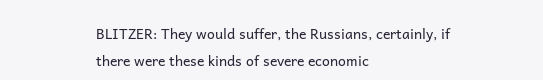BLITZER: They would suffer, the Russians, certainly, if there were these kinds of severe economic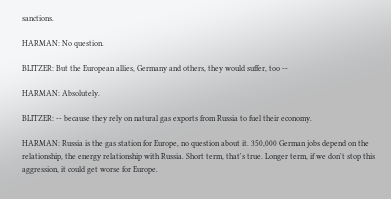sanctions.

HARMAN: No question.

BLITZER: But the European allies, Germany and others, they would suffer, too --

HARMAN: Absolutely.

BLITZER: -- because they rely on natural gas exports from Russia to fuel their economy.

HARMAN: Russia is the gas station for Europe, no question about it. 350,000 German jobs depend on the relationship, the energy relationship with Russia. Short term, that's true. Longer term, if we don't stop this aggression, it could get worse for Europe.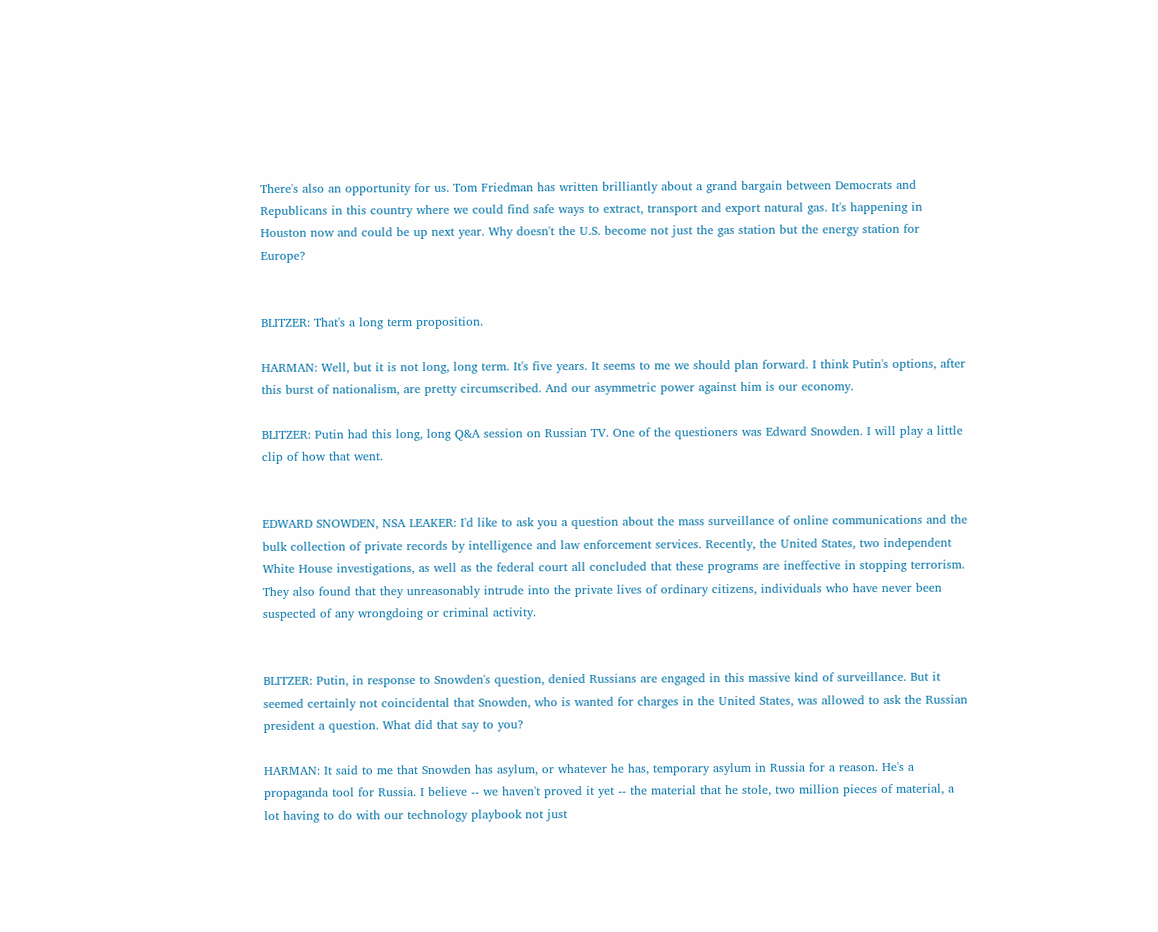There's also an opportunity for us. Tom Friedman has written brilliantly about a grand bargain between Democrats and Republicans in this country where we could find safe ways to extract, transport and export natural gas. It's happening in Houston now and could be up next year. Why doesn't the U.S. become not just the gas station but the energy station for Europe?


BLITZER: That's a long term proposition.

HARMAN: Well, but it is not long, long term. It's five years. It seems to me we should plan forward. I think Putin's options, after this burst of nationalism, are pretty circumscribed. And our asymmetric power against him is our economy.

BLITZER: Putin had this long, long Q&A session on Russian TV. One of the questioners was Edward Snowden. I will play a little clip of how that went.


EDWARD SNOWDEN, NSA LEAKER: I'd like to ask you a question about the mass surveillance of online communications and the bulk collection of private records by intelligence and law enforcement services. Recently, the United States, two independent White House investigations, as well as the federal court all concluded that these programs are ineffective in stopping terrorism. They also found that they unreasonably intrude into the private lives of ordinary citizens, individuals who have never been suspected of any wrongdoing or criminal activity.


BLITZER: Putin, in response to Snowden's question, denied Russians are engaged in this massive kind of surveillance. But it seemed certainly not coincidental that Snowden, who is wanted for charges in the United States, was allowed to ask the Russian president a question. What did that say to you?

HARMAN: It said to me that Snowden has asylum, or whatever he has, temporary asylum in Russia for a reason. He's a propaganda tool for Russia. I believe -- we haven't proved it yet -- the material that he stole, two million pieces of material, a lot having to do with our technology playbook not just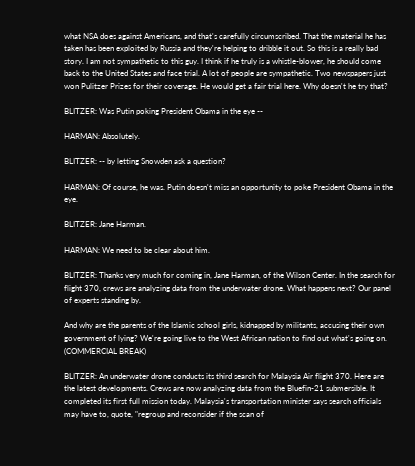what NSA does against Americans, and that's carefully circumscribed. That the material he has taken has been exploited by Russia and they're helping to dribble it out. So this is a really bad story. I am not sympathetic to this guy. I think if he truly is a whistle-blower, he should come back to the United States and face trial. A lot of people are sympathetic. Two newspapers just won Pulitzer Prizes for their coverage. He would get a fair trial here. Why doesn't he try that?

BLITZER: Was Putin poking President Obama in the eye --

HARMAN: Absolutely.

BLITZER: -- by letting Snowden ask a question?

HARMAN: Of course, he was. Putin doesn't miss an opportunity to poke President Obama in the eye.

BLITZER: Jane Harman.

HARMAN: We need to be clear about him.

BLITZER: Thanks very much for coming in, Jane Harman, of the Wilson Center. In the search for flight 370, crews are analyzing data from the underwater drone. What happens next? Our panel of experts standing by.

And why are the parents of the Islamic school girls, kidnapped by militants, accusing their own government of lying? We're going live to the West African nation to find out what's going on. (COMMERCIAL BREAK)

BLITZER: An underwater drone conducts its third search for Malaysia Air flight 370. Here are the latest developments. Crews are now analyzing data from the Bluefin-21 submersible. It completed its first full mission today. Malaysia's transportation minister says search officials may have to, quote, "regroup and reconsider if the scan of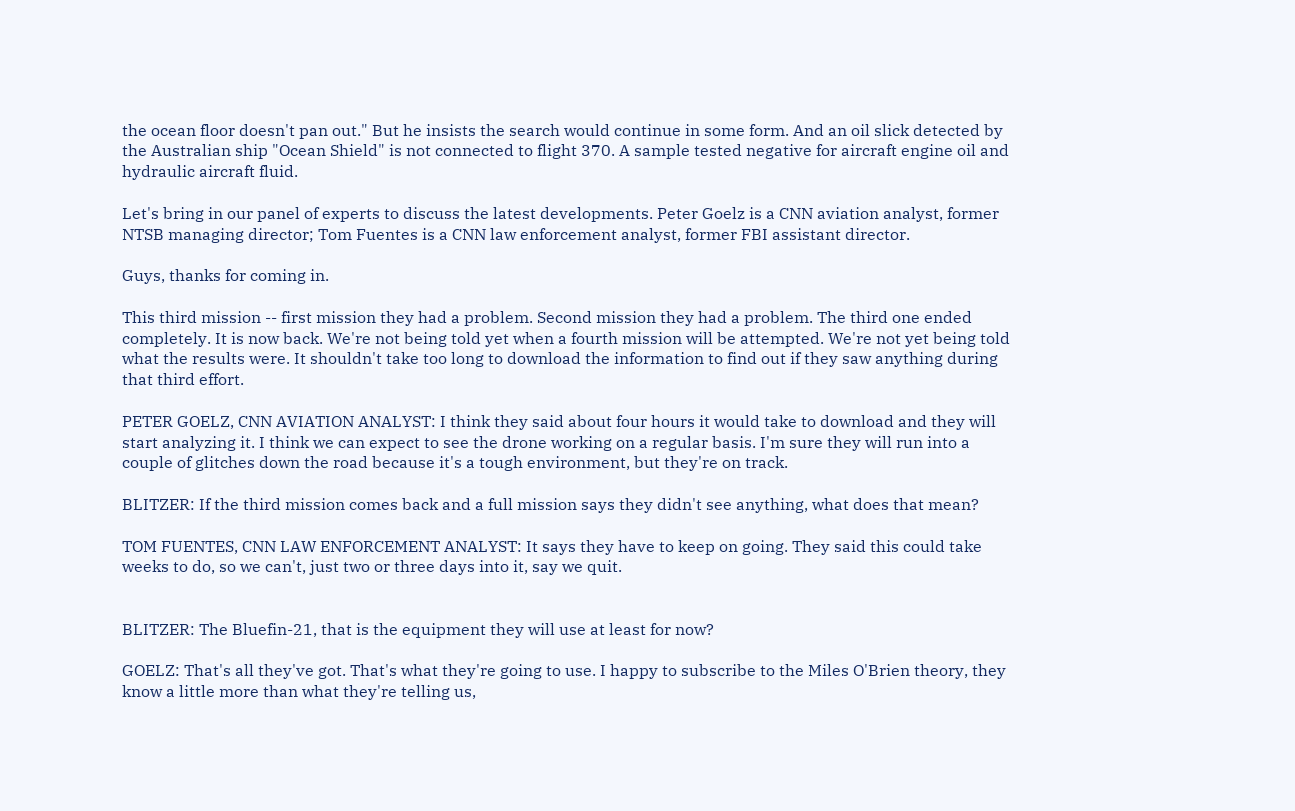the ocean floor doesn't pan out." But he insists the search would continue in some form. And an oil slick detected by the Australian ship "Ocean Shield" is not connected to flight 370. A sample tested negative for aircraft engine oil and hydraulic aircraft fluid.

Let's bring in our panel of experts to discuss the latest developments. Peter Goelz is a CNN aviation analyst, former NTSB managing director; Tom Fuentes is a CNN law enforcement analyst, former FBI assistant director.

Guys, thanks for coming in.

This third mission -- first mission they had a problem. Second mission they had a problem. The third one ended completely. It is now back. We're not being told yet when a fourth mission will be attempted. We're not yet being told what the results were. It shouldn't take too long to download the information to find out if they saw anything during that third effort.

PETER GOELZ, CNN AVIATION ANALYST: I think they said about four hours it would take to download and they will start analyzing it. I think we can expect to see the drone working on a regular basis. I'm sure they will run into a couple of glitches down the road because it's a tough environment, but they're on track.

BLITZER: If the third mission comes back and a full mission says they didn't see anything, what does that mean?

TOM FUENTES, CNN LAW ENFORCEMENT ANALYST: It says they have to keep on going. They said this could take weeks to do, so we can't, just two or three days into it, say we quit.


BLITZER: The Bluefin-21, that is the equipment they will use at least for now?

GOELZ: That's all they've got. That's what they're going to use. I happy to subscribe to the Miles O'Brien theory, they know a little more than what they're telling us,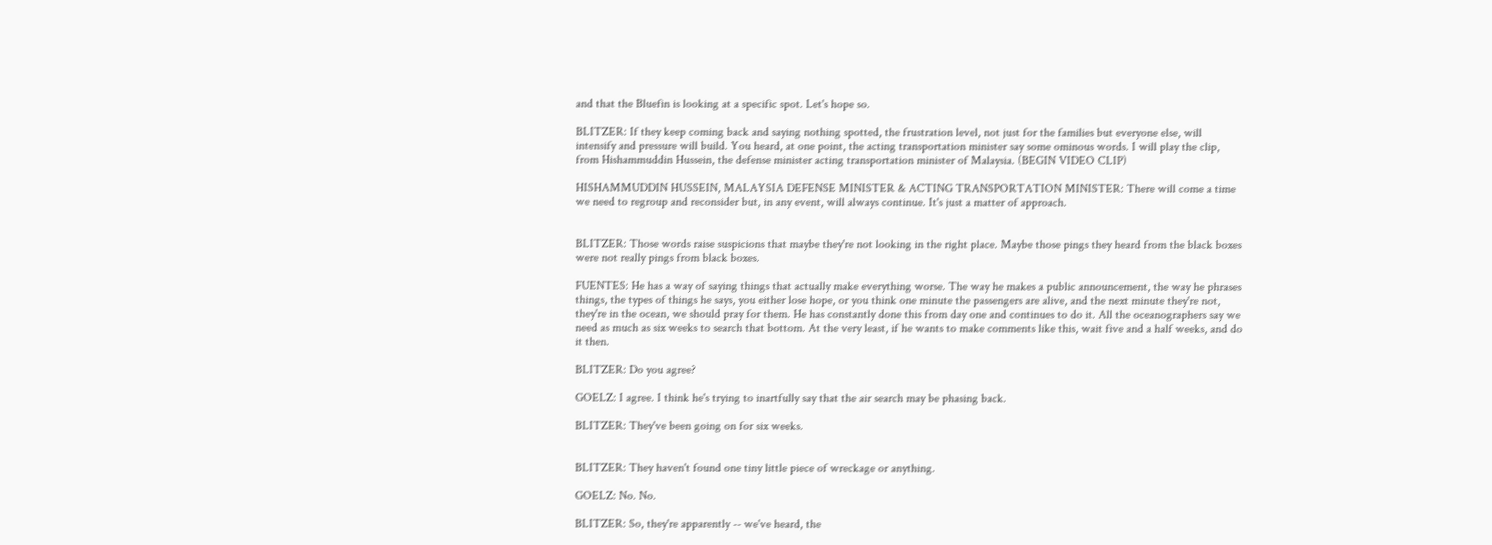and that the Bluefin is looking at a specific spot. Let's hope so.

BLITZER: If they keep coming back and saying nothing spotted, the frustration level, not just for the families but everyone else, will intensify and pressure will build. You heard, at one point, the acting transportation minister say some ominous words. I will play the clip, from Hishammuddin Hussein, the defense minister acting transportation minister of Malaysia. (BEGIN VIDEO CLIP)

HISHAMMUDDIN HUSSEIN, MALAYSIA DEFENSE MINISTER & ACTING TRANSPORTATION MINISTER: There will come a time we need to regroup and reconsider but, in any event, will always continue. It's just a matter of approach.


BLITZER: Those words raise suspicions that maybe they're not looking in the right place. Maybe those pings they heard from the black boxes were not really pings from black boxes.

FUENTES: He has a way of saying things that actually make everything worse. The way he makes a public announcement, the way he phrases things, the types of things he says, you either lose hope, or you think one minute the passengers are alive, and the next minute they're not, they're in the ocean, we should pray for them. He has constantly done this from day one and continues to do it. All the oceanographers say we need as much as six weeks to search that bottom. At the very least, if he wants to make comments like this, wait five and a half weeks, and do it then.

BLITZER: Do you agree?

GOELZ: I agree. I think he's trying to inartfully say that the air search may be phasing back.

BLITZER: They've been going on for six weeks.


BLITZER: They haven't found one tiny little piece of wreckage or anything.

GOELZ: No. No.

BLITZER: So, they're apparently -- we've heard, the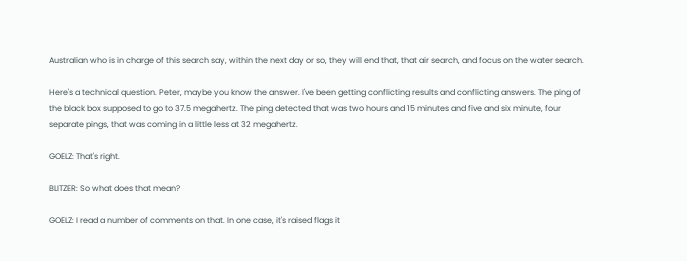Australian who is in charge of this search say, within the next day or so, they will end that, that air search, and focus on the water search.

Here's a technical question. Peter, maybe you know the answer. I've been getting conflicting results and conflicting answers. The ping of the black box supposed to go to 37.5 megahertz. The ping detected that was two hours and 15 minutes and five and six minute, four separate pings, that was coming in a little less at 32 megahertz.

GOELZ: That's right.

BLITZER: So what does that mean?

GOELZ: I read a number of comments on that. In one case, it's raised flags it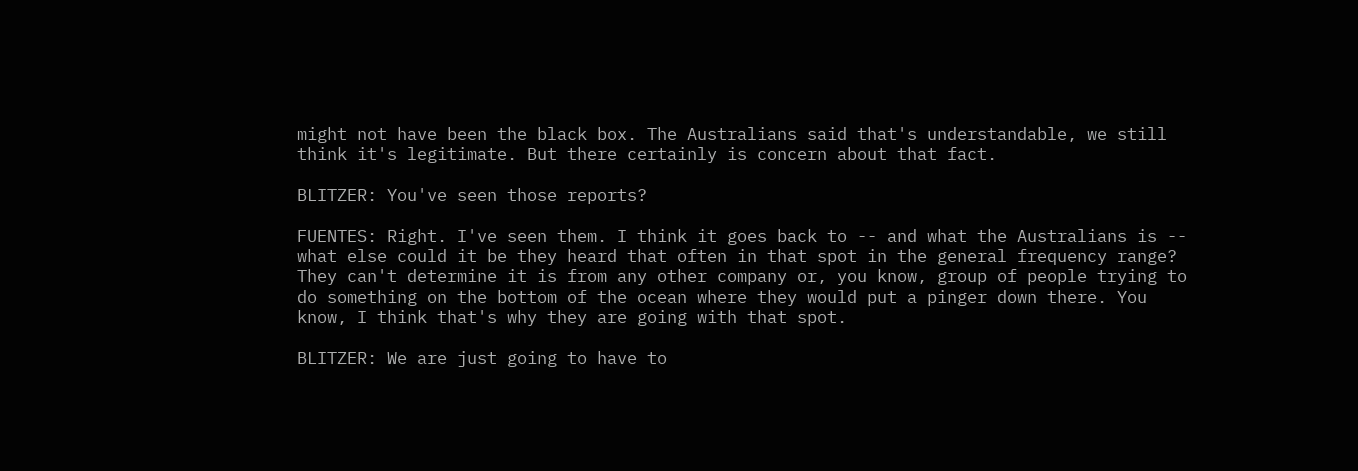might not have been the black box. The Australians said that's understandable, we still think it's legitimate. But there certainly is concern about that fact.

BLITZER: You've seen those reports?

FUENTES: Right. I've seen them. I think it goes back to -- and what the Australians is -- what else could it be they heard that often in that spot in the general frequency range? They can't determine it is from any other company or, you know, group of people trying to do something on the bottom of the ocean where they would put a pinger down there. You know, I think that's why they are going with that spot.

BLITZER: We are just going to have to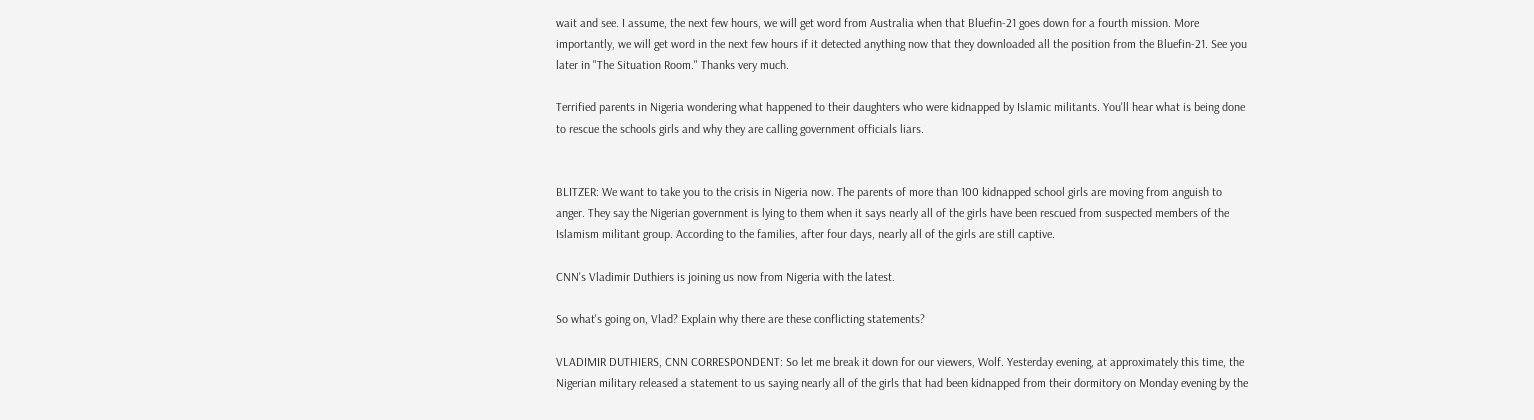wait and see. I assume, the next few hours, we will get word from Australia when that Bluefin-21 goes down for a fourth mission. More importantly, we will get word in the next few hours if it detected anything now that they downloaded all the position from the Bluefin-21. See you later in "The Situation Room." Thanks very much.

Terrified parents in Nigeria wondering what happened to their daughters who were kidnapped by Islamic militants. You'll hear what is being done to rescue the schools girls and why they are calling government officials liars.


BLITZER: We want to take you to the crisis in Nigeria now. The parents of more than 100 kidnapped school girls are moving from anguish to anger. They say the Nigerian government is lying to them when it says nearly all of the girls have been rescued from suspected members of the Islamism militant group. According to the families, after four days, nearly all of the girls are still captive.

CNN's Vladimir Duthiers is joining us now from Nigeria with the latest.

So what's going on, Vlad? Explain why there are these conflicting statements?

VLADIMIR DUTHIERS, CNN CORRESPONDENT: So let me break it down for our viewers, Wolf. Yesterday evening, at approximately this time, the Nigerian military released a statement to us saying nearly all of the girls that had been kidnapped from their dormitory on Monday evening by the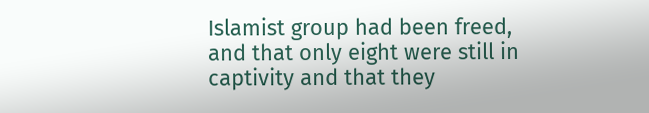Islamist group had been freed, and that only eight were still in captivity and that they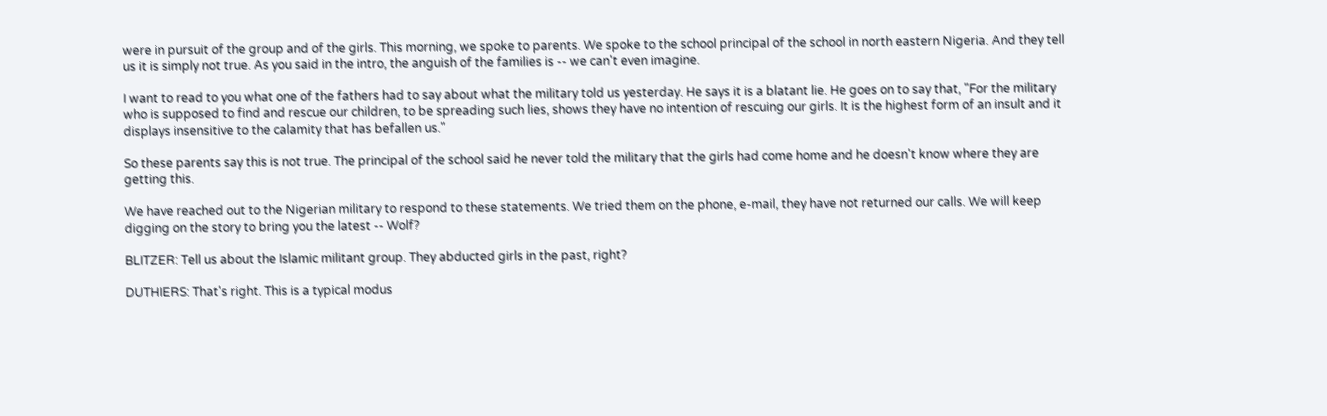were in pursuit of the group and of the girls. This morning, we spoke to parents. We spoke to the school principal of the school in north eastern Nigeria. And they tell us it is simply not true. As you said in the intro, the anguish of the families is -- we can't even imagine.

I want to read to you what one of the fathers had to say about what the military told us yesterday. He says it is a blatant lie. He goes on to say that, "For the military who is supposed to find and rescue our children, to be spreading such lies, shows they have no intention of rescuing our girls. It is the highest form of an insult and it displays insensitive to the calamity that has befallen us."

So these parents say this is not true. The principal of the school said he never told the military that the girls had come home and he doesn't know where they are getting this.

We have reached out to the Nigerian military to respond to these statements. We tried them on the phone, e-mail, they have not returned our calls. We will keep digging on the story to bring you the latest -- Wolf?

BLITZER: Tell us about the Islamic militant group. They abducted girls in the past, right?

DUTHIERS: That's right. This is a typical modus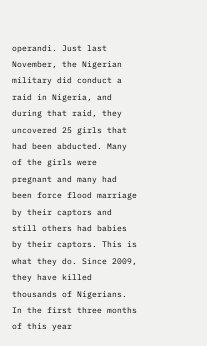operandi. Just last November, the Nigerian military did conduct a raid in Nigeria, and during that raid, they uncovered 25 girls that had been abducted. Many of the girls were pregnant and many had been force flood marriage by their captors and still others had babies by their captors. This is what they do. Since 2009, they have killed thousands of Nigerians. In the first three months of this year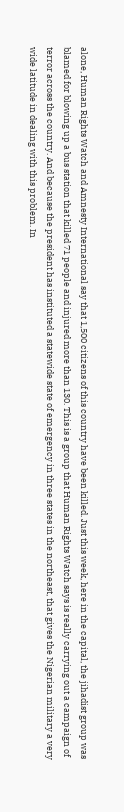alone, Human Rights Watch and Amnesty International say that 1,500 citizens of this country have been killed. Just this week, here in the capital, the jihadist group was blamed for blowing up a bus station that killed 71 people and injured more than 130. This is a group that Human Rights Watch says is really carrying out a campaign of terror across the country. And because the president has instituted a statewide state of emergency in three states in the northeast, that gives the Nigerian military a very wide latitude in dealing with this problem. In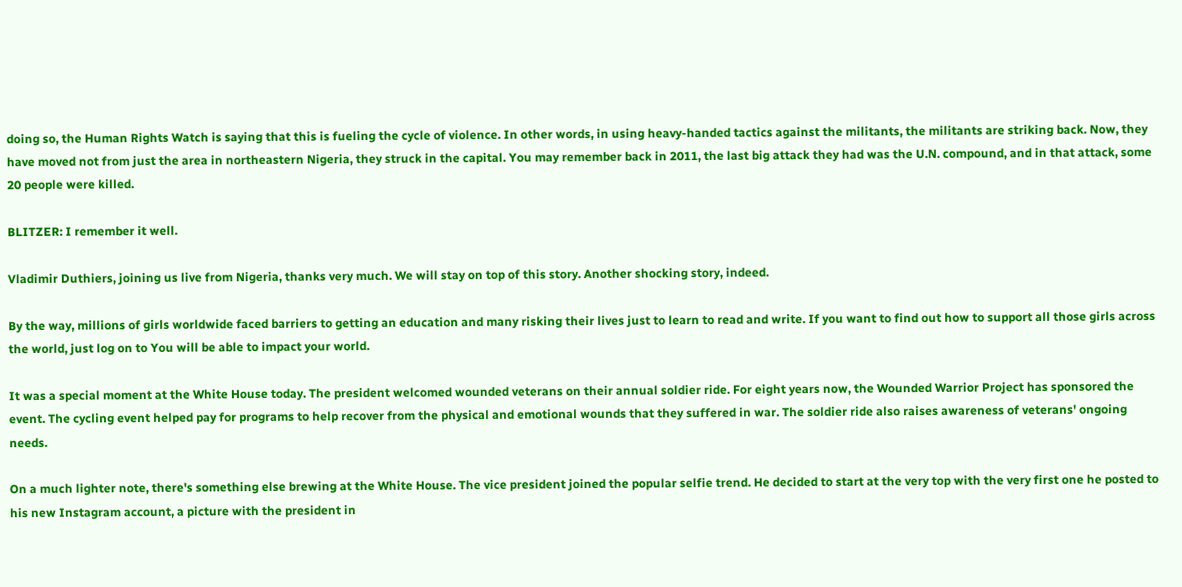doing so, the Human Rights Watch is saying that this is fueling the cycle of violence. In other words, in using heavy-handed tactics against the militants, the militants are striking back. Now, they have moved not from just the area in northeastern Nigeria, they struck in the capital. You may remember back in 2011, the last big attack they had was the U.N. compound, and in that attack, some 20 people were killed.

BLITZER: I remember it well.

Vladimir Duthiers, joining us live from Nigeria, thanks very much. We will stay on top of this story. Another shocking story, indeed.

By the way, millions of girls worldwide faced barriers to getting an education and many risking their lives just to learn to read and write. If you want to find out how to support all those girls across the world, just log on to You will be able to impact your world.

It was a special moment at the White House today. The president welcomed wounded veterans on their annual soldier ride. For eight years now, the Wounded Warrior Project has sponsored the event. The cycling event helped pay for programs to help recover from the physical and emotional wounds that they suffered in war. The soldier ride also raises awareness of veterans' ongoing needs.

On a much lighter note, there's something else brewing at the White House. The vice president joined the popular selfie trend. He decided to start at the very top with the very first one he posted to his new Instagram account, a picture with the president in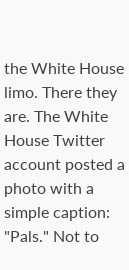the White House limo. There they are. The White House Twitter account posted a photo with a simple caption: "Pals." Not to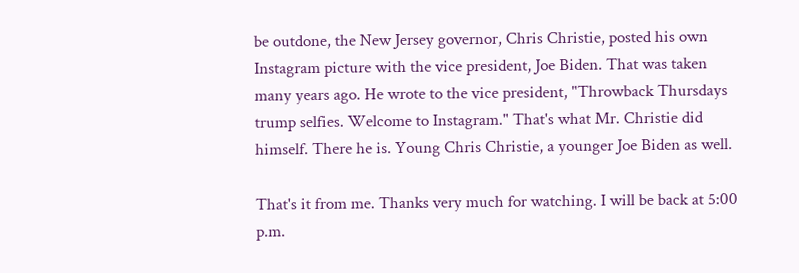be outdone, the New Jersey governor, Chris Christie, posted his own Instagram picture with the vice president, Joe Biden. That was taken many years ago. He wrote to the vice president, "Throwback Thursdays trump selfies. Welcome to Instagram." That's what Mr. Christie did himself. There he is. Young Chris Christie, a younger Joe Biden as well.

That's it from me. Thanks very much for watching. I will be back at 5:00 p.m.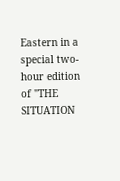Eastern in a special two-hour edition of "THE SITUATION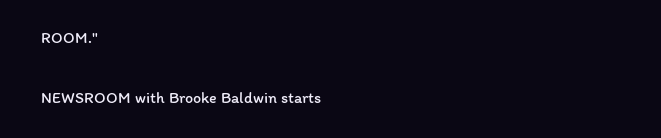ROOM."

NEWSROOM with Brooke Baldwin starts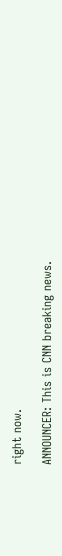right now.

ANNOUNCER: This is CNN breaking news.